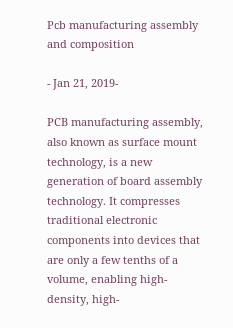Pcb manufacturing assembly and composition

- Jan 21, 2019-

PCB manufacturing assembly, also known as surface mount technology, is a new generation of board assembly technology. It compresses traditional electronic components into devices that are only a few tenths of a volume, enabling high-density, high-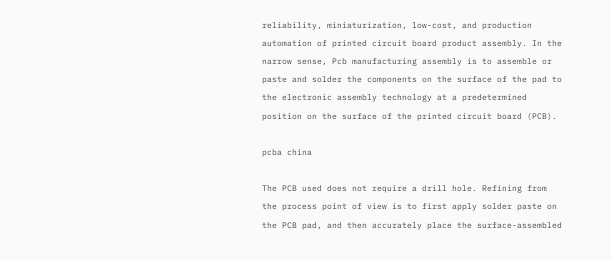reliability, miniaturization, low-cost, and production automation of printed circuit board product assembly. In the narrow sense, Pcb manufacturing assembly is to assemble or paste and solder the components on the surface of the pad to the electronic assembly technology at a predetermined position on the surface of the printed circuit board (PCB).

pcba china

The PCB used does not require a drill hole. Refining from the process point of view is to first apply solder paste on the PCB pad, and then accurately place the surface-assembled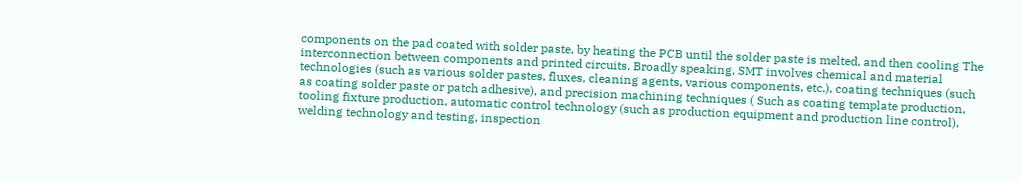components on the pad coated with solder paste, by heating the PCB until the solder paste is melted, and then cooling The interconnection between components and printed circuits. Broadly speaking, SMT involves chemical and material technologies (such as various solder pastes, fluxes, cleaning agents, various components, etc.), coating techniques (such as coating solder paste or patch adhesive), and precision machining techniques ( Such as coating template production, tooling fixture production, automatic control technology (such as production equipment and production line control), welding technology and testing, inspection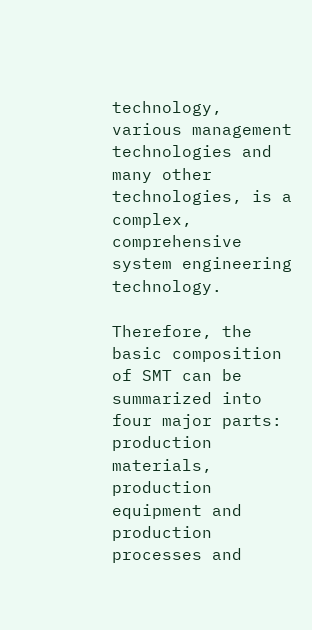technology, various management technologies and many other technologies, is a complex, comprehensive system engineering technology.

Therefore, the basic composition of SMT can be summarized into four major parts: production materials, production equipment and production processes and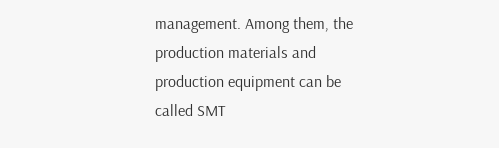management. Among them, the production materials and production equipment can be called SMT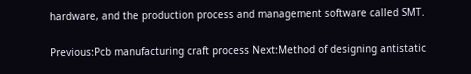hardware, and the production process and management software called SMT.

Previous:Pcb manufacturing craft process Next:Method of designing antistatic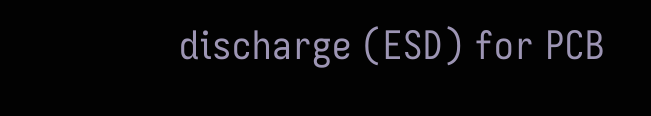discharge (ESD) for PCB